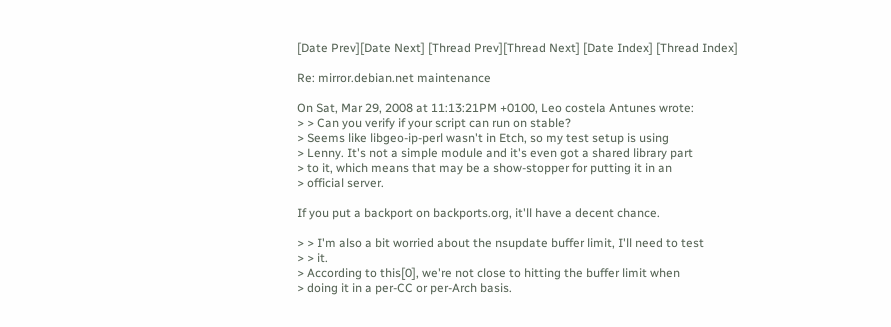[Date Prev][Date Next] [Thread Prev][Thread Next] [Date Index] [Thread Index]

Re: mirror.debian.net maintenance

On Sat, Mar 29, 2008 at 11:13:21PM +0100, Leo costela Antunes wrote:
> > Can you verify if your script can run on stable?
> Seems like libgeo-ip-perl wasn't in Etch, so my test setup is using
> Lenny. It's not a simple module and it's even got a shared library part
> to it, which means that may be a show-stopper for putting it in an
> official server.

If you put a backport on backports.org, it'll have a decent chance.

> > I'm also a bit worried about the nsupdate buffer limit, I'll need to test
> > it.
> According to this[0], we're not close to hitting the buffer limit when
> doing it in a per-CC or per-Arch basis.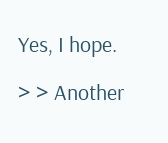Yes, I hope.

> > Another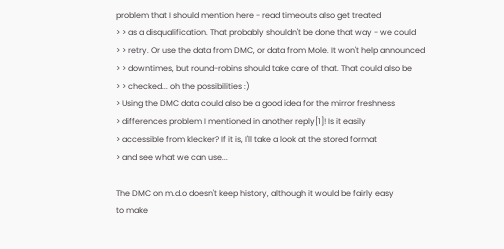problem that I should mention here - read timeouts also get treated
> > as a disqualification. That probably shouldn't be done that way - we could
> > retry. Or use the data from DMC, or data from Mole. It won't help announced
> > downtimes, but round-robins should take care of that. That could also be
> > checked... oh the possibilities :)
> Using the DMC data could also be a good idea for the mirror freshness
> differences problem I mentioned in another reply[1]! Is it easily
> accessible from klecker? If it is, I'll take a look at the stored format
> and see what we can use...

The DMC on m.d.o doesn't keep history, although it would be fairly easy
to make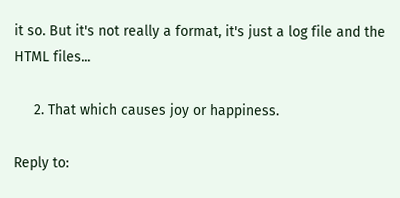it so. But it's not really a format, it's just a log file and the
HTML files...

     2. That which causes joy or happiness.

Reply to: